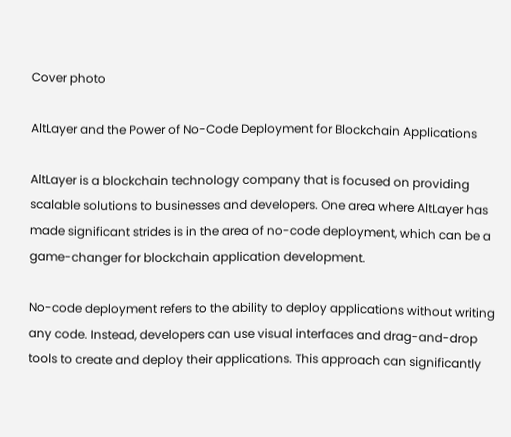Cover photo

AltLayer and the Power of No-Code Deployment for Blockchain Applications

AltLayer is a blockchain technology company that is focused on providing scalable solutions to businesses and developers. One area where AltLayer has made significant strides is in the area of no-code deployment, which can be a game-changer for blockchain application development.

No-code deployment refers to the ability to deploy applications without writing any code. Instead, developers can use visual interfaces and drag-and-drop tools to create and deploy their applications. This approach can significantly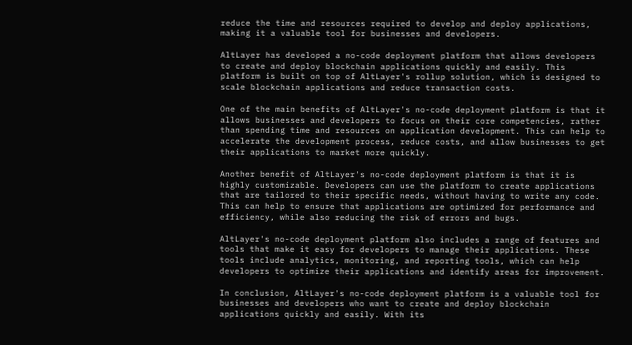reduce the time and resources required to develop and deploy applications, making it a valuable tool for businesses and developers.

AltLayer has developed a no-code deployment platform that allows developers to create and deploy blockchain applications quickly and easily. This platform is built on top of AltLayer's rollup solution, which is designed to scale blockchain applications and reduce transaction costs.

One of the main benefits of AltLayer's no-code deployment platform is that it allows businesses and developers to focus on their core competencies, rather than spending time and resources on application development. This can help to accelerate the development process, reduce costs, and allow businesses to get their applications to market more quickly.

Another benefit of AltLayer's no-code deployment platform is that it is highly customizable. Developers can use the platform to create applications that are tailored to their specific needs, without having to write any code. This can help to ensure that applications are optimized for performance and efficiency, while also reducing the risk of errors and bugs.

AltLayer's no-code deployment platform also includes a range of features and tools that make it easy for developers to manage their applications. These tools include analytics, monitoring, and reporting tools, which can help developers to optimize their applications and identify areas for improvement.

In conclusion, AltLayer's no-code deployment platform is a valuable tool for businesses and developers who want to create and deploy blockchain applications quickly and easily. With its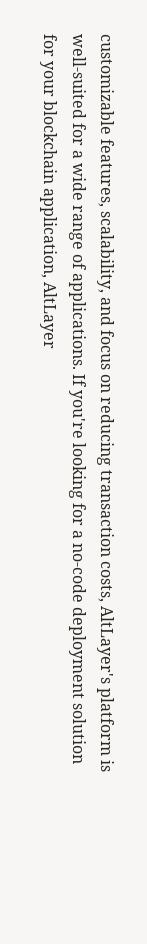customizable features, scalability, and focus on reducing transaction costs, AltLayer's platform is well-suited for a wide range of applications. If you're looking for a no-code deployment solution for your blockchain application, AltLayer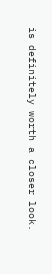is definitely worth a closer look.